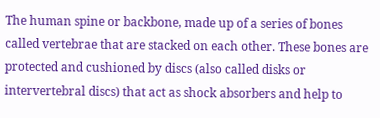The human spine or backbone, made up of a series of bones called vertebrae that are stacked on each other. These bones are protected and cushioned by discs (also called disks or intervertebral discs) that act as shock absorbers and help to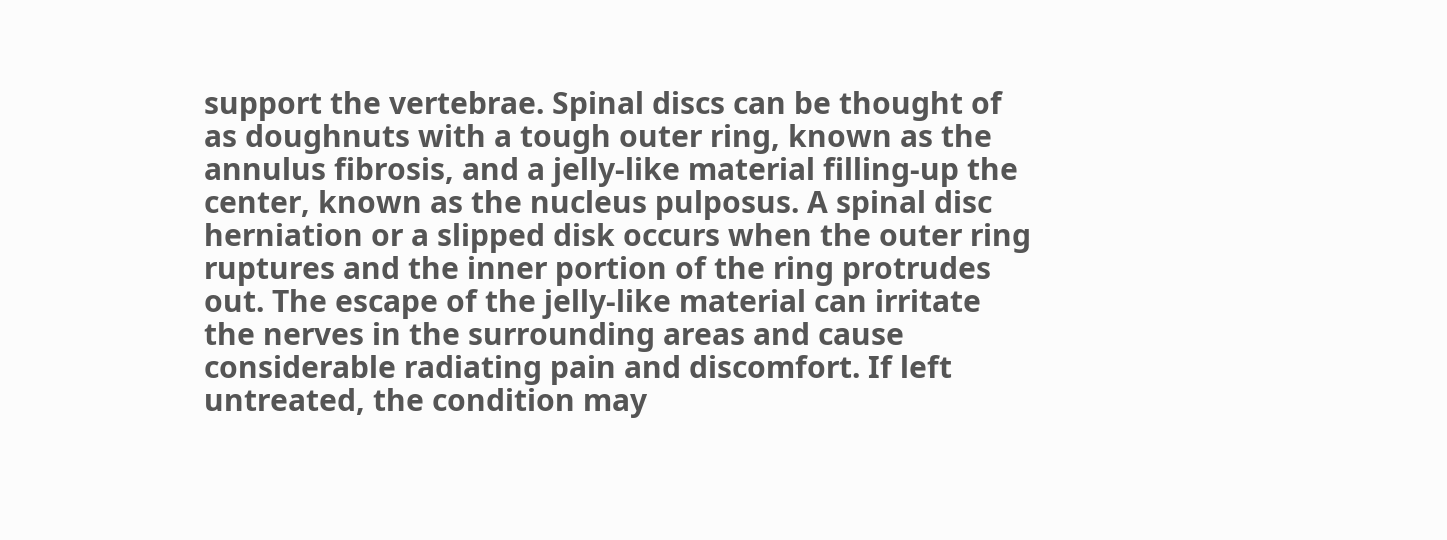support the vertebrae. Spinal discs can be thought of as doughnuts with a tough outer ring, known as the annulus fibrosis, and a jelly-like material filling-up the center, known as the nucleus pulposus. A spinal disc herniation or a slipped disk occurs when the outer ring ruptures and the inner portion of the ring protrudes out. The escape of the jelly-like material can irritate the nerves in the surrounding areas and cause considerable radiating pain and discomfort. If left untreated, the condition may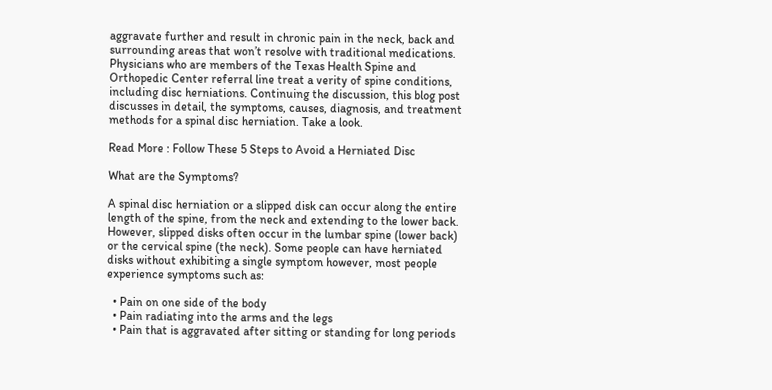aggravate further and result in chronic pain in the neck, back and surrounding areas that won’t resolve with traditional medications. Physicians who are members of the Texas Health Spine and Orthopedic Center referral line treat a verity of spine conditions, including disc herniations. Continuing the discussion, this blog post discusses in detail, the symptoms, causes, diagnosis, and treatment methods for a spinal disc herniation. Take a look.

Read More : Follow These 5 Steps to Avoid a Herniated Disc

What are the Symptoms?

A spinal disc herniation or a slipped disk can occur along the entire length of the spine, from the neck and extending to the lower back. However, slipped disks often occur in the lumbar spine (lower back) or the cervical spine (the neck). Some people can have herniated disks without exhibiting a single symptom however, most people experience symptoms such as:

  • Pain on one side of the body
  • Pain radiating into the arms and the legs
  • Pain that is aggravated after sitting or standing for long periods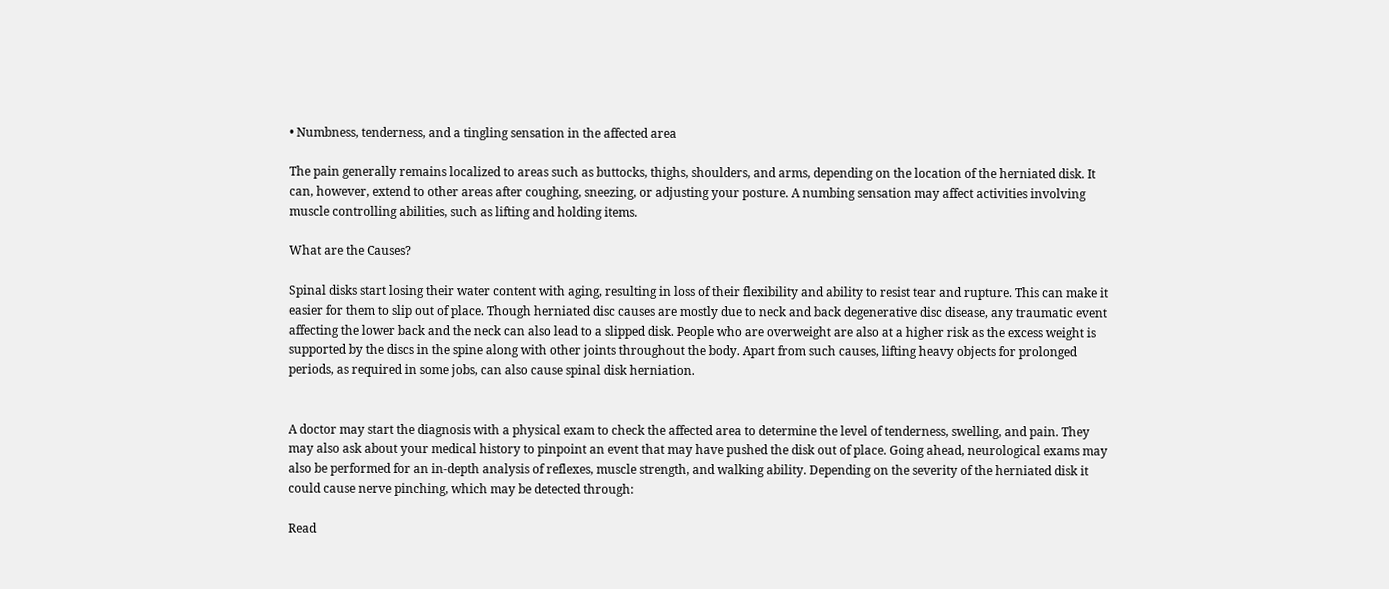• Numbness, tenderness, and a tingling sensation in the affected area

The pain generally remains localized to areas such as buttocks, thighs, shoulders, and arms, depending on the location of the herniated disk. It can, however, extend to other areas after coughing, sneezing, or adjusting your posture. A numbing sensation may affect activities involving muscle controlling abilities, such as lifting and holding items.

What are the Causes?

Spinal disks start losing their water content with aging, resulting in loss of their flexibility and ability to resist tear and rupture. This can make it easier for them to slip out of place. Though herniated disc causes are mostly due to neck and back degenerative disc disease, any traumatic event affecting the lower back and the neck can also lead to a slipped disk. People who are overweight are also at a higher risk as the excess weight is supported by the discs in the spine along with other joints throughout the body. Apart from such causes, lifting heavy objects for prolonged periods, as required in some jobs, can also cause spinal disk herniation.


A doctor may start the diagnosis with a physical exam to check the affected area to determine the level of tenderness, swelling, and pain. They may also ask about your medical history to pinpoint an event that may have pushed the disk out of place. Going ahead, neurological exams may also be performed for an in-depth analysis of reflexes, muscle strength, and walking ability. Depending on the severity of the herniated disk it could cause nerve pinching, which may be detected through:

Read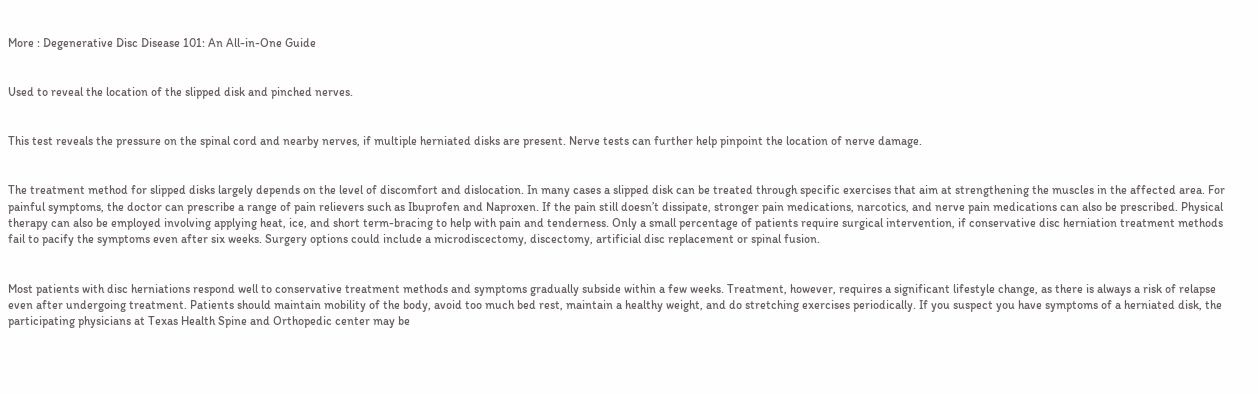More : Degenerative Disc Disease 101: An All-in-One Guide


Used to reveal the location of the slipped disk and pinched nerves.


This test reveals the pressure on the spinal cord and nearby nerves, if multiple herniated disks are present. Nerve tests can further help pinpoint the location of nerve damage.


The treatment method for slipped disks largely depends on the level of discomfort and dislocation. In many cases a slipped disk can be treated through specific exercises that aim at strengthening the muscles in the affected area. For painful symptoms, the doctor can prescribe a range of pain relievers such as Ibuprofen and Naproxen. If the pain still doesn’t dissipate, stronger pain medications, narcotics, and nerve pain medications can also be prescribed. Physical therapy can also be employed involving applying heat, ice, and short term-bracing to help with pain and tenderness. Only a small percentage of patients require surgical intervention, if conservative disc herniation treatment methods fail to pacify the symptoms even after six weeks. Surgery options could include a microdiscectomy, discectomy, artificial disc replacement or spinal fusion.


Most patients with disc herniations respond well to conservative treatment methods and symptoms gradually subside within a few weeks. Treatment, however, requires a significant lifestyle change, as there is always a risk of relapse even after undergoing treatment. Patients should maintain mobility of the body, avoid too much bed rest, maintain a healthy weight, and do stretching exercises periodically. If you suspect you have symptoms of a herniated disk, the participating physicians at Texas Health Spine and Orthopedic center may be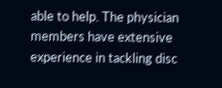able to help. The physician members have extensive experience in tackling disc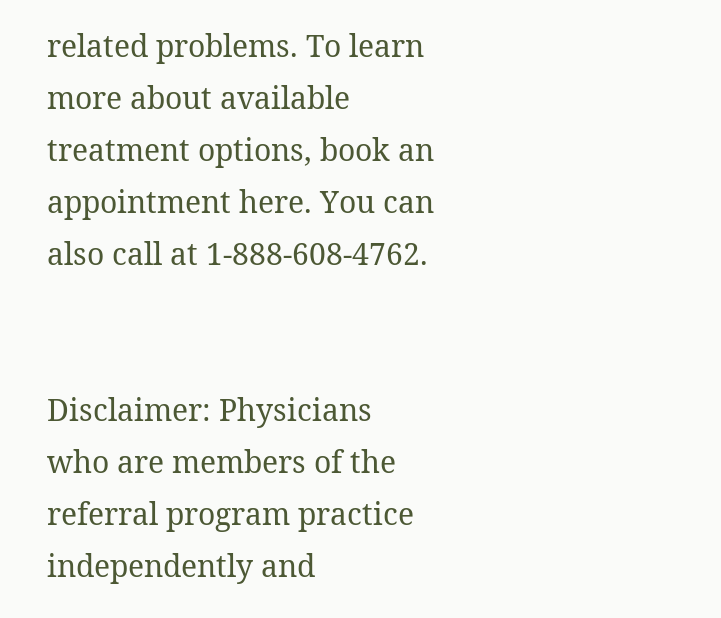related problems. To learn more about available treatment options, book an appointment here. You can also call at 1-888-608-4762.


Disclaimer: Physicians who are members of the referral program practice independently and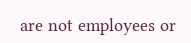are not employees or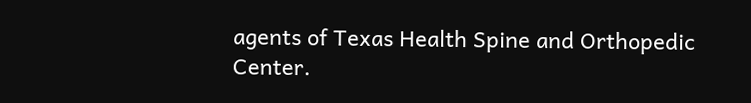agents of Texas Health Spine and Orthopedic Center.